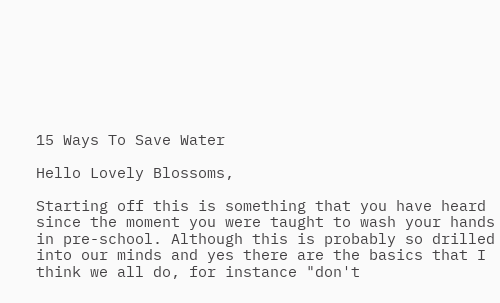15 Ways To Save Water

Hello Lovely Blossoms,

Starting off this is something that you have heard since the moment you were taught to wash your hands in pre-school. Although this is probably so drilled into our minds and yes there are the basics that I think we all do, for instance "don't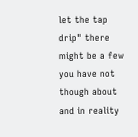let the tap drip" there might be a few you have not though about and in reality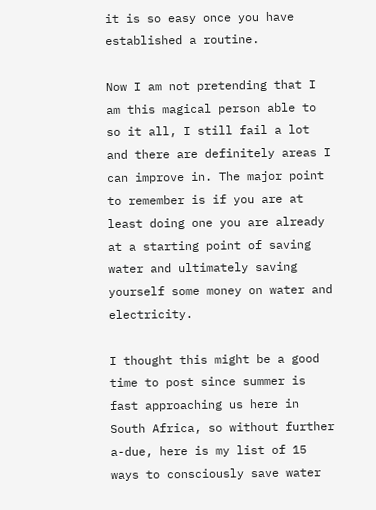it is so easy once you have established a routine.

Now I am not pretending that I am this magical person able to so it all, I still fail a lot and there are definitely areas I can improve in. The major point to remember is if you are at least doing one you are already at a starting point of saving water and ultimately saving yourself some money on water and electricity.

I thought this might be a good time to post since summer is fast approaching us here in South Africa, so without further a-due, here is my list of 15 ways to consciously save water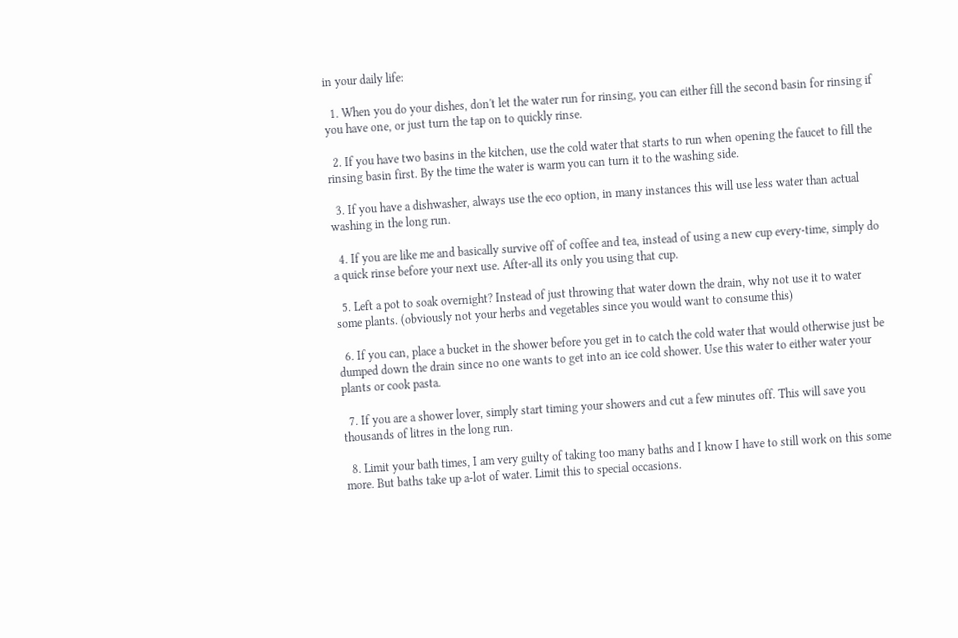in your daily life:

  1. When you do your dishes, don't let the water run for rinsing, you can either fill the second basin for rinsing if you have one, or just turn the tap on to quickly rinse.

  2. If you have two basins in the kitchen, use the cold water that starts to run when opening the faucet to fill the rinsing basin first. By the time the water is warm you can turn it to the washing side.

  3. If you have a dishwasher, always use the eco option, in many instances this will use less water than actual washing in the long run.

  4. If you are like me and basically survive off of coffee and tea, instead of using a new cup every-time, simply do a quick rinse before your next use. After-all its only you using that cup.

  5. Left a pot to soak overnight? Instead of just throwing that water down the drain, why not use it to water some plants. (obviously not your herbs and vegetables since you would want to consume this)

  6. If you can, place a bucket in the shower before you get in to catch the cold water that would otherwise just be dumped down the drain since no one wants to get into an ice cold shower. Use this water to either water your plants or cook pasta.

  7. If you are a shower lover, simply start timing your showers and cut a few minutes off. This will save you thousands of litres in the long run.

  8. Limit your bath times, I am very guilty of taking too many baths and I know I have to still work on this some more. But baths take up a-lot of water. Limit this to special occasions.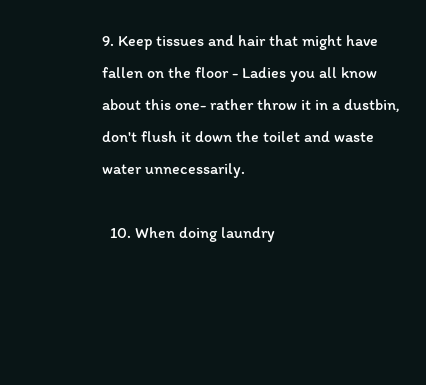9. Keep tissues and hair that might have fallen on the floor - Ladies you all know about this one- rather throw it in a dustbin, don't flush it down the toilet and waste water unnecessarily.

  10. When doing laundry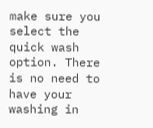make sure you select the quick wash option. There is no need to have your washing in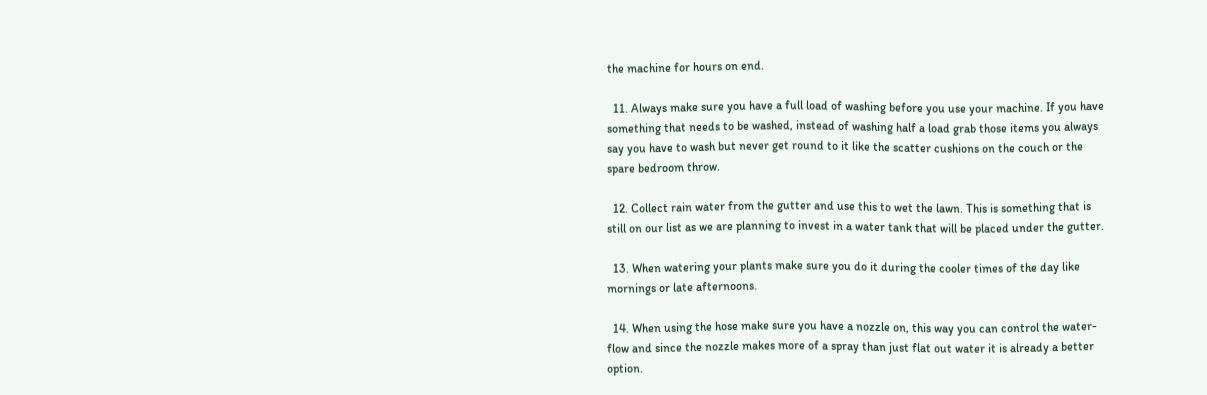the machine for hours on end.

  11. Always make sure you have a full load of washing before you use your machine. If you have something that needs to be washed, instead of washing half a load grab those items you always say you have to wash but never get round to it like the scatter cushions on the couch or the spare bedroom throw.

  12. Collect rain water from the gutter and use this to wet the lawn. This is something that is still on our list as we are planning to invest in a water tank that will be placed under the gutter.

  13. When watering your plants make sure you do it during the cooler times of the day like mornings or late afternoons.

  14. When using the hose make sure you have a nozzle on, this way you can control the water-flow and since the nozzle makes more of a spray than just flat out water it is already a better option.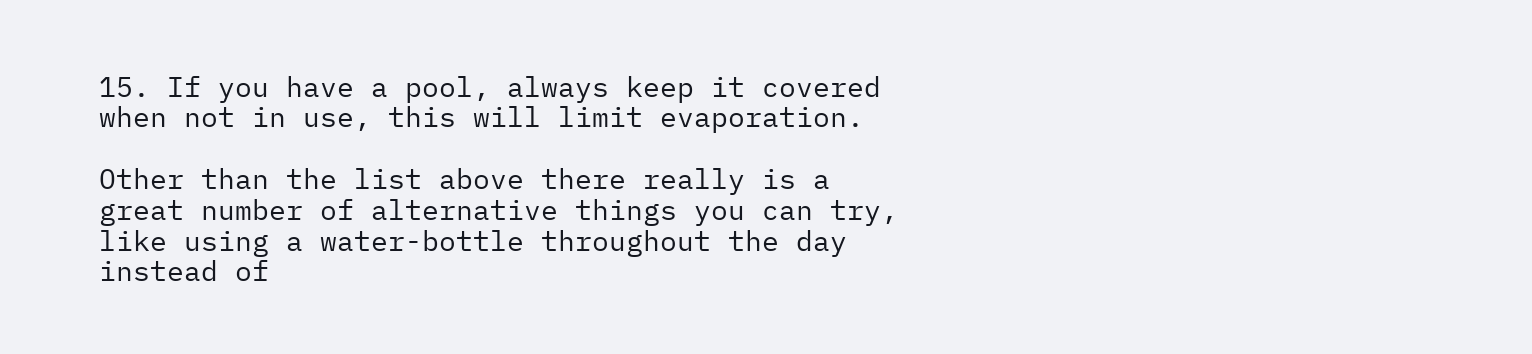15. If you have a pool, always keep it covered when not in use, this will limit evaporation.

Other than the list above there really is a great number of alternative things you can try, like using a water-bottle throughout the day instead of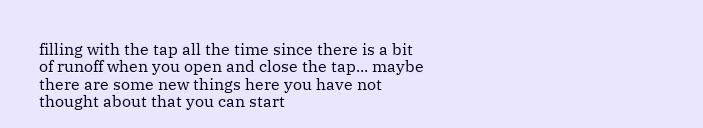filling with the tap all the time since there is a bit of runoff when you open and close the tap... maybe there are some new things here you have not thought about that you can start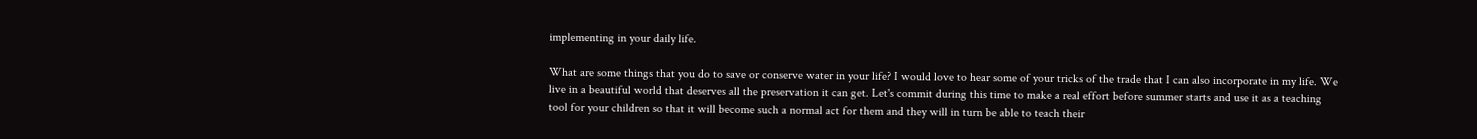implementing in your daily life.

What are some things that you do to save or conserve water in your life? I would love to hear some of your tricks of the trade that I can also incorporate in my life. We live in a beautiful world that deserves all the preservation it can get. Let's commit during this time to make a real effort before summer starts and use it as a teaching tool for your children so that it will become such a normal act for them and they will in turn be able to teach their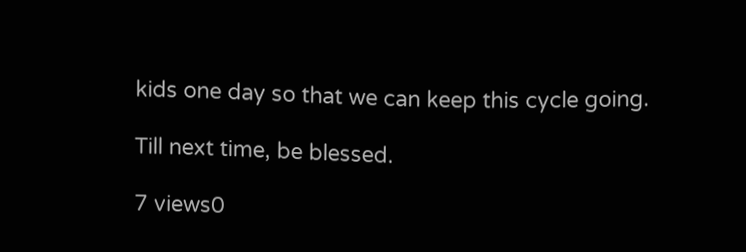kids one day so that we can keep this cycle going.

Till next time, be blessed.

7 views0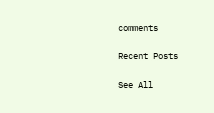comments

Recent Posts

See All